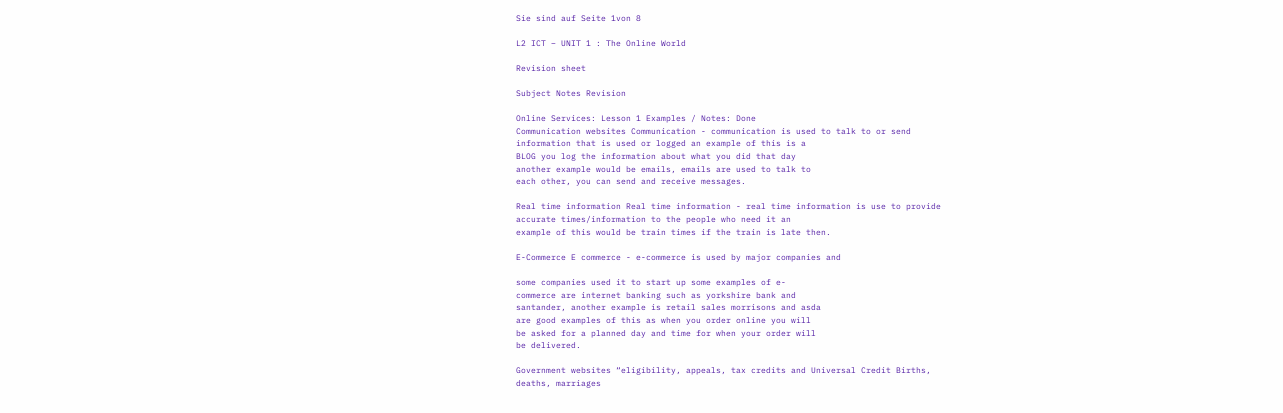Sie sind auf Seite 1von 8

L2 ICT – UNIT 1 : The Online World

Revision sheet

Subject Notes Revision

Online Services: Lesson 1 Examples / Notes: Done
Communication websites Communication - communication is used to talk to or send
information that is used or logged an example of this is a
BLOG you log the information about what you did that day
another example would be emails, emails are used to talk to
each other, you can send and receive messages.

Real time information Real time information - real time information is use to provide
accurate times/information to the people who need it an
example of this would be train times if the train is late then.

E-Commerce E commerce - e-commerce is used by major companies and

some companies used it to start up some examples of e-
commerce are internet banking such as yorkshire bank and
santander, another example is retail sales morrisons and asda
are good examples of this as when you order online you will
be asked for a planned day and time for when your order will
be delivered.

Government websites “eligibility, appeals, tax credits and Universal Credit Births,
deaths, marriages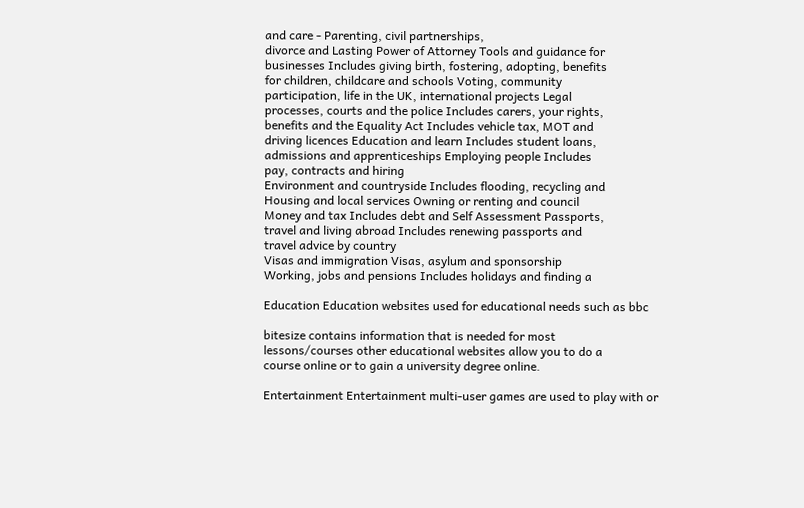and care - Parenting, civil partnerships,
divorce and Lasting Power of Attorney Tools and guidance for
businesses Includes giving birth, fostering, adopting, benefits
for children, childcare and schools Voting, community
participation, life in the UK, international projects Legal
processes, courts and the police Includes carers, your rights,
benefits and the Equality Act Includes vehicle tax, MOT and
driving licences Education and learn Includes student loans,
admissions and apprenticeships Employing people Includes
pay, contracts and hiring
Environment and countryside Includes flooding, recycling and
Housing and local services Owning or renting and council
Money and tax Includes debt and Self Assessment Passports,
travel and living abroad Includes renewing passports and
travel advice by country
Visas and immigration Visas, asylum and sponsorship
Working, jobs and pensions Includes holidays and finding a

Education Education websites used for educational needs such as bbc

bitesize contains information that is needed for most
lessons/courses other educational websites allow you to do a
course online or to gain a university degree online.

Entertainment Entertainment multi-user games are used to play with or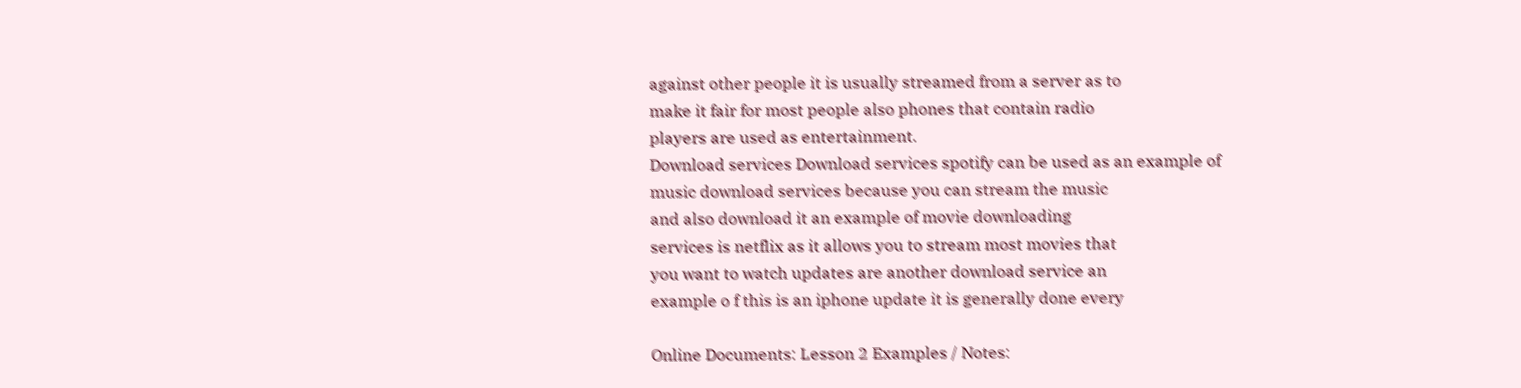against other people it is usually streamed from a server as to
make it fair for most people also phones that contain radio
players are used as entertainment.
Download services Download services spotify can be used as an example of
music download services because you can stream the music
and also download it an example of movie downloading
services is netflix as it allows you to stream most movies that
you want to watch updates are another download service an
example o f this is an iphone update it is generally done every

Online Documents: Lesson 2 Examples / Notes: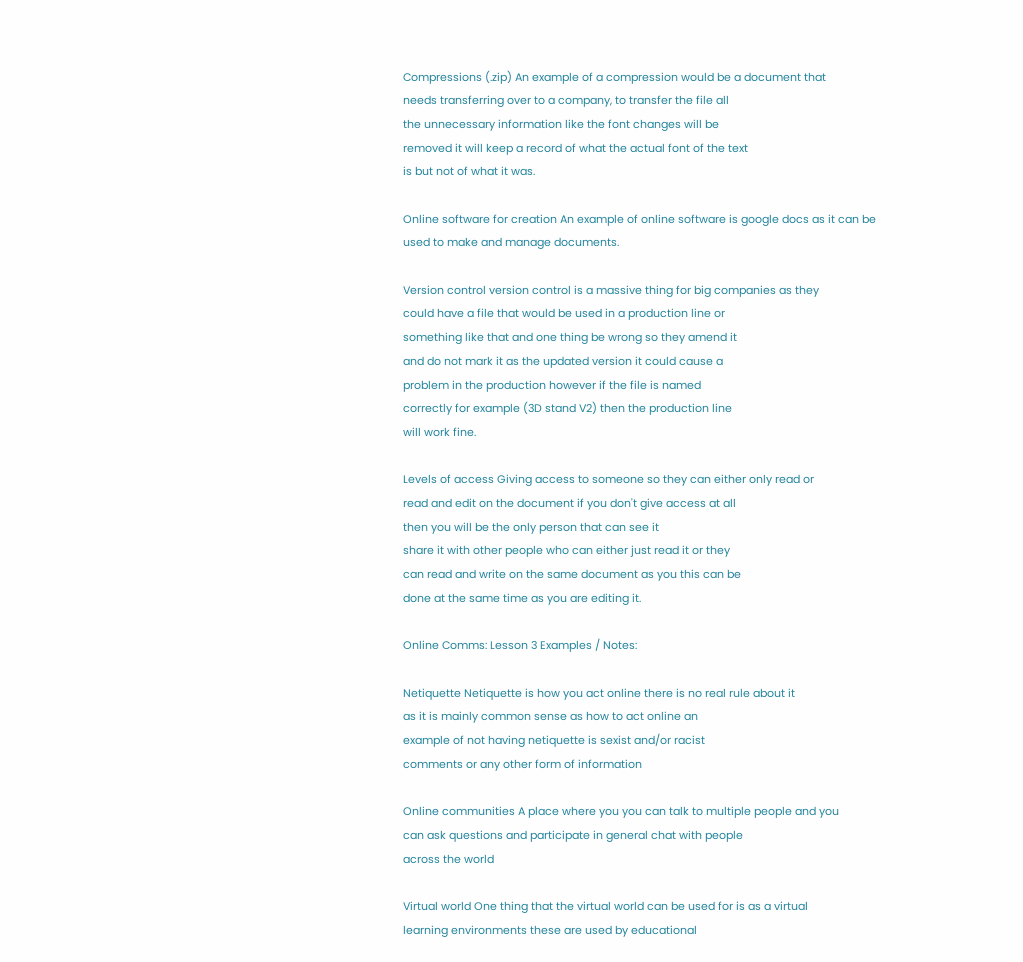Compressions (.zip) An example of a compression would be a document that
needs transferring over to a company, to transfer the file all
the unnecessary information like the font changes will be
removed it will keep a record of what the actual font of the text
is but not of what it was.

Online software for creation An example of online software is google docs as it can be
used to make and manage documents.

Version control version control is a massive thing for big companies as they
could have a file that would be used in a production line or
something like that and one thing be wrong so they amend it
and do not mark it as the updated version it could cause a
problem in the production however if the file is named
correctly for example (3D stand V2) then the production line
will work fine.

Levels of access Giving access to someone so they can either only read or
read and edit on the document if you don't give access at all
then you will be the only person that can see it
share it with other people who can either just read it or they
can read and write on the same document as you this can be
done at the same time as you are editing it.

Online Comms: Lesson 3 Examples / Notes:

Netiquette Netiquette is how you act online there is no real rule about it
as it is mainly common sense as how to act online an
example of not having netiquette is sexist and/or racist
comments or any other form of information

Online communities A place where you you can talk to multiple people and you
can ask questions and participate in general chat with people
across the world

Virtual world One thing that the virtual world can be used for is as a virtual
learning environments these are used by educational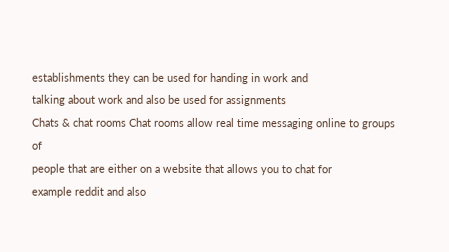establishments they can be used for handing in work and
talking about work and also be used for assignments
Chats & chat rooms Chat rooms allow real time messaging online to groups of
people that are either on a website that allows you to chat for
example reddit and also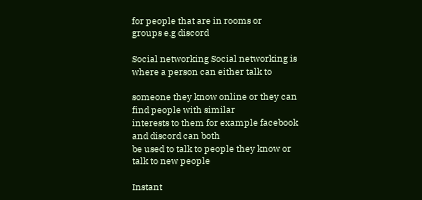for people that are in rooms or
groups e.g discord

Social networking Social networking is where a person can either talk to

someone they know online or they can find people with similar
interests to them for example facebook and discord can both
be used to talk to people they know or talk to new people

Instant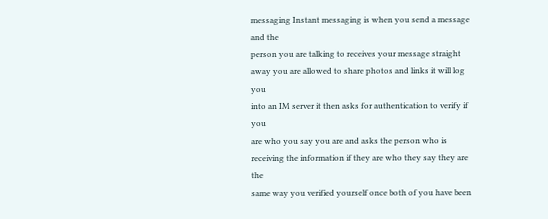messaging Instant messaging is when you send a message and the
person you are talking to receives your message straight
away you are allowed to share photos and links it will log you
into an IM server it then asks for authentication to verify if you
are who you say you are and asks the person who is
receiving the information if they are who they say they are the
same way you verified yourself once both of you have been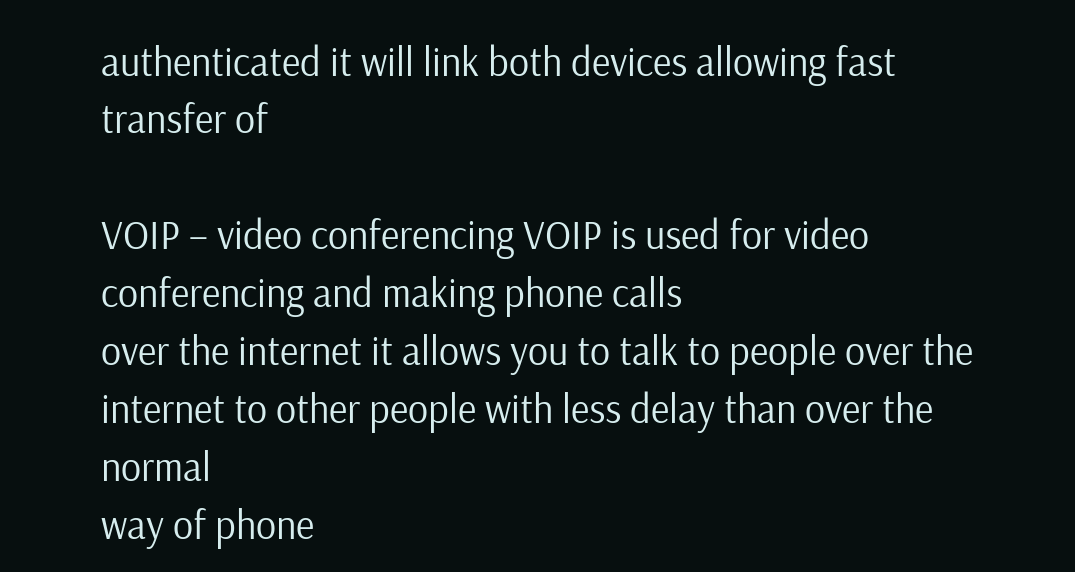authenticated it will link both devices allowing fast transfer of

VOIP – video conferencing VOIP is used for video conferencing and making phone calls
over the internet it allows you to talk to people over the
internet to other people with less delay than over the normal
way of phone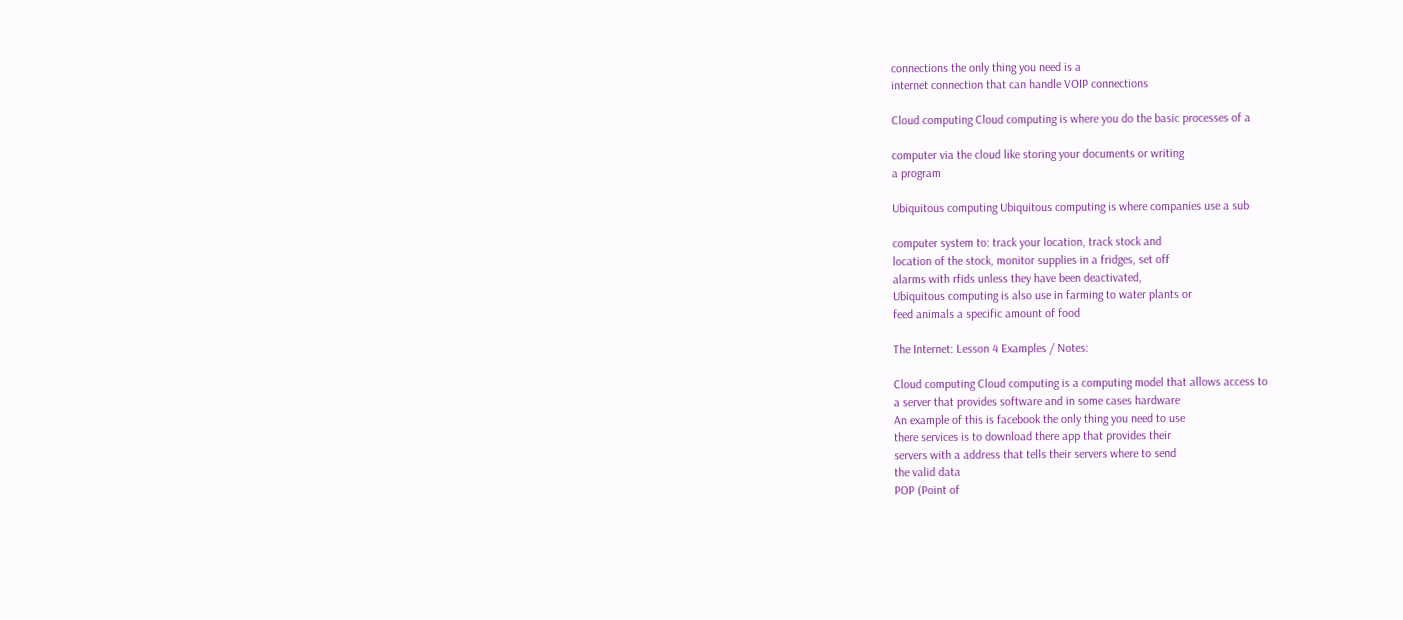connections the only thing you need is a
internet connection that can handle VOIP connections

Cloud computing Cloud computing is where you do the basic processes of a

computer via the cloud like storing your documents or writing
a program

Ubiquitous computing Ubiquitous computing is where companies use a sub

computer system to: track your location, track stock and
location of the stock, monitor supplies in a fridges, set off
alarms with rfids unless they have been deactivated,
Ubiquitous computing is also use in farming to water plants or
feed animals a specific amount of food

The Internet: Lesson 4 Examples / Notes:

Cloud computing Cloud computing is a computing model that allows access to
a server that provides software and in some cases hardware
An example of this is facebook the only thing you need to use
there services is to download there app that provides their
servers with a address that tells their servers where to send
the valid data
POP (Point of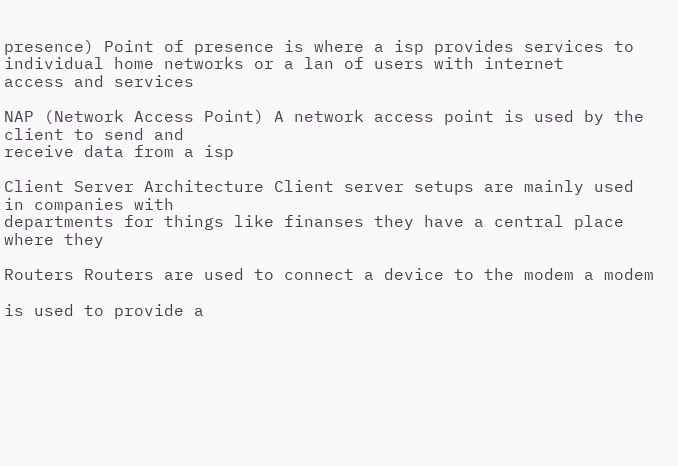presence) Point of presence is where a isp provides services to
individual home networks or a lan of users with internet
access and services

NAP (Network Access Point) A network access point is used by the client to send and
receive data from a isp

Client Server Architecture Client server setups are mainly used in companies with
departments for things like finanses they have a central place
where they

Routers Routers are used to connect a device to the modem a modem

is used to provide a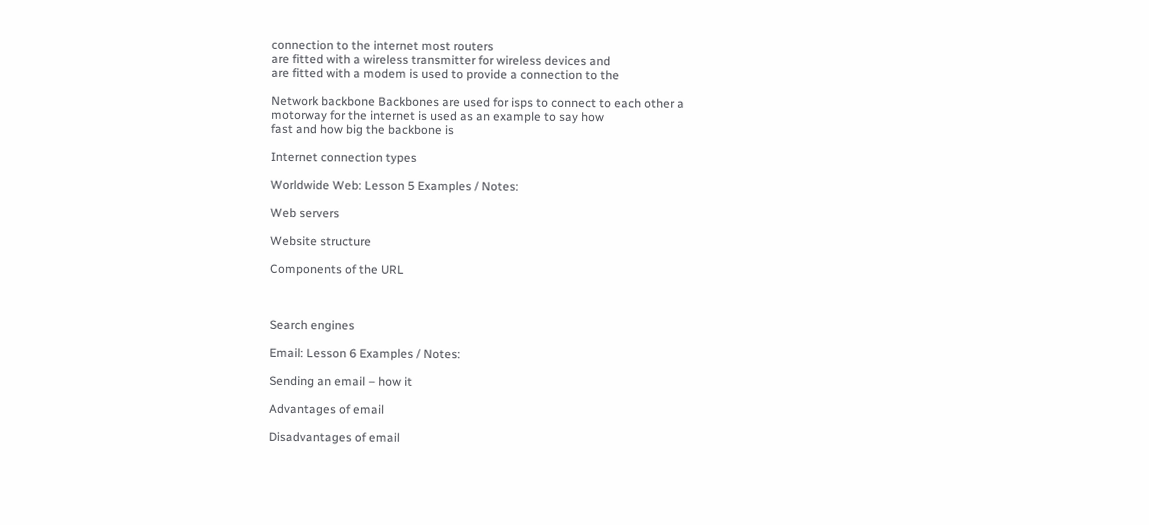connection to the internet most routers
are fitted with a wireless transmitter for wireless devices and
are fitted with a modem is used to provide a connection to the

Network backbone Backbones are used for isps to connect to each other a
motorway for the internet is used as an example to say how
fast and how big the backbone is

Internet connection types

Worldwide Web: Lesson 5 Examples / Notes:

Web servers

Website structure

Components of the URL



Search engines

Email: Lesson 6 Examples / Notes:

Sending an email – how it

Advantages of email

Disadvantages of email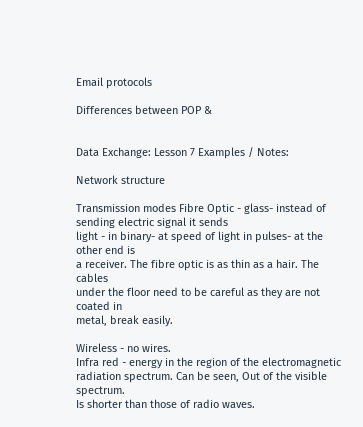Email protocols

Differences between POP &


Data Exchange: Lesson 7 Examples / Notes:

Network structure

Transmission modes Fibre Optic - glass- instead of sending electric signal it sends
light - in binary- at speed of light in pulses- at the other end is
a receiver. The fibre optic is as thin as a hair. The cables
under the floor need to be careful as they are not coated in
metal, break easily.

Wireless - no wires.
Infra red - energy in the region of the electromagnetic
radiation spectrum. Can be seen, Out of the visible spectrum.
Is shorter than those of radio waves.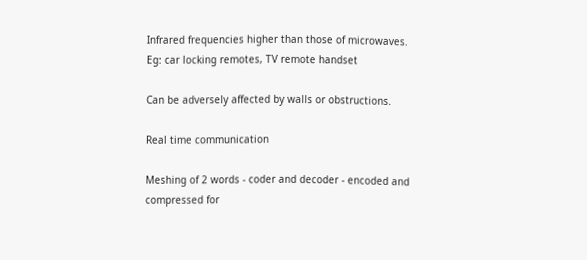Infrared frequencies higher than those of microwaves.
Eg: car locking remotes, TV remote handset

Can be adversely affected by walls or obstructions.

Real time communication

Meshing of 2 words - coder and decoder - encoded and
compressed for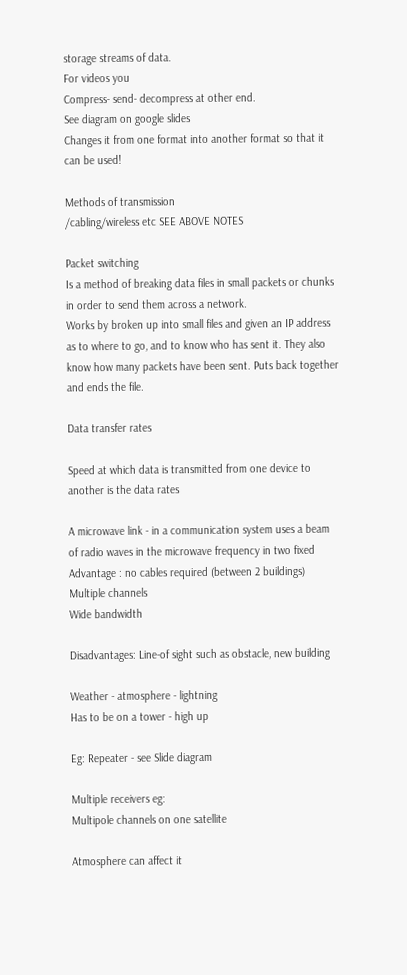storage streams of data.
For videos you
Compress- send- decompress at other end.
See diagram on google slides
Changes it from one format into another format so that it
can be used!

Methods of transmission
/cabling/wireless etc SEE ABOVE NOTES

Packet switching
Is a method of breaking data files in small packets or chunks
in order to send them across a network.
Works by broken up into small files and given an IP address
as to where to go, and to know who has sent it. They also
know how many packets have been sent. Puts back together
and ends the file.

Data transfer rates

Speed at which data is transmitted from one device to
another is the data rates

A microwave link - in a communication system uses a beam
of radio waves in the microwave frequency in two fixed
Advantage : no cables required (between 2 buildings)
Multiple channels
Wide bandwidth

Disadvantages: Line-of sight such as obstacle, new building

Weather - atmosphere - lightning
Has to be on a tower - high up

Eg: Repeater - see Slide diagram

Multiple receivers eg:
Multipole channels on one satellite

Atmosphere can affect it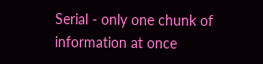Serial - only one chunk of information at once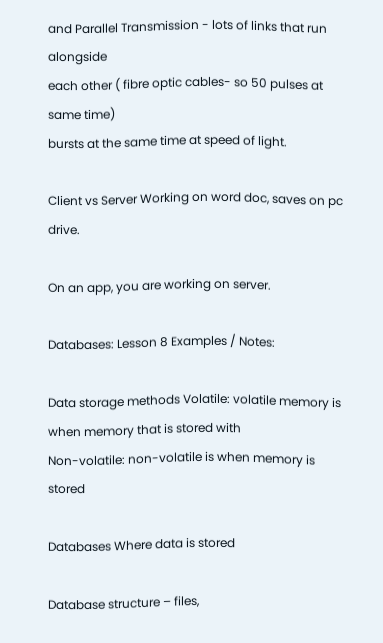and Parallel Transmission - lots of links that run alongside
each other ( fibre optic cables- so 50 pulses at same time)
bursts at the same time at speed of light.

Client vs Server Working on word doc, saves on pc drive.

On an app, you are working on server.

Databases: Lesson 8 Examples / Notes:

Data storage methods Volatile: volatile memory is when memory that is stored with
Non-volatile: non-volatile is when memory is stored

Databases Where data is stored

Database structure – files,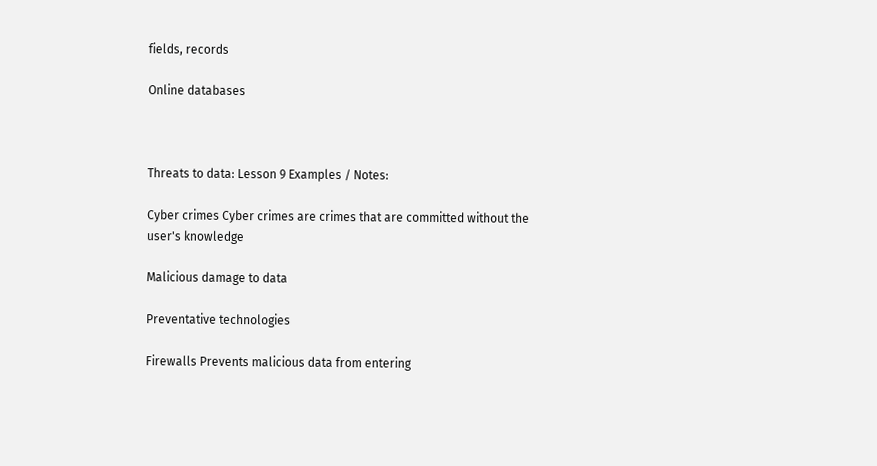fields, records

Online databases



Threats to data: Lesson 9 Examples / Notes:

Cyber crimes Cyber crimes are crimes that are committed without the
user's knowledge

Malicious damage to data

Preventative technologies

Firewalls Prevents malicious data from entering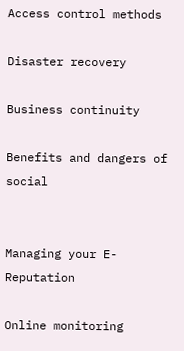Access control methods

Disaster recovery

Business continuity

Benefits and dangers of social


Managing your E-Reputation

Online monitoring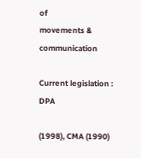of
movements & communication

Current legislation : DPA

(1998), CMA (1990)